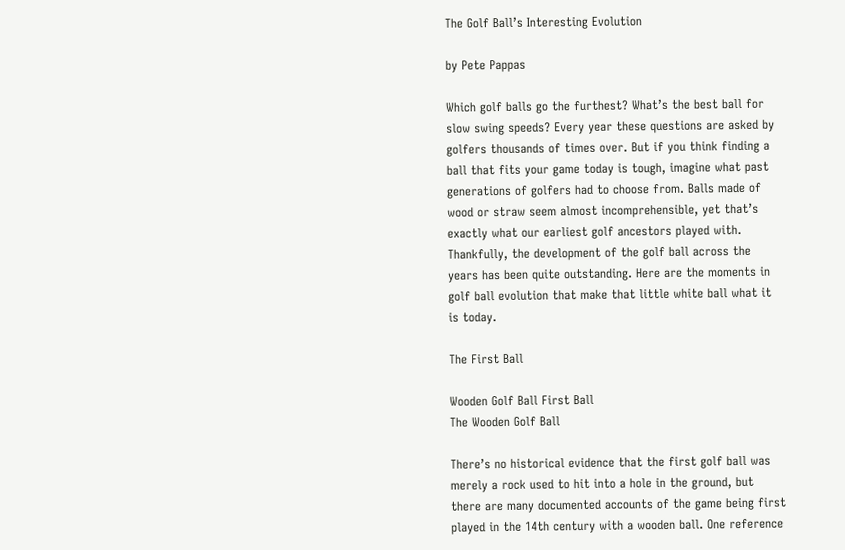The Golf Ball’s Interesting Evolution

by Pete Pappas

Which golf balls go the furthest? What’s the best ball for slow swing speeds? Every year these questions are asked by golfers thousands of times over. But if you think finding a ball that fits your game today is tough, imagine what past generations of golfers had to choose from. Balls made of wood or straw seem almost incomprehensible, yet that’s exactly what our earliest golf ancestors played with. Thankfully, the development of the golf ball across the years has been quite outstanding. Here are the moments in golf ball evolution that make that little white ball what it is today.

The First Ball

Wooden Golf Ball First Ball
The Wooden Golf Ball

There’s no historical evidence that the first golf ball was merely a rock used to hit into a hole in the ground, but there are many documented accounts of the game being first played in the 14th century with a wooden ball. One reference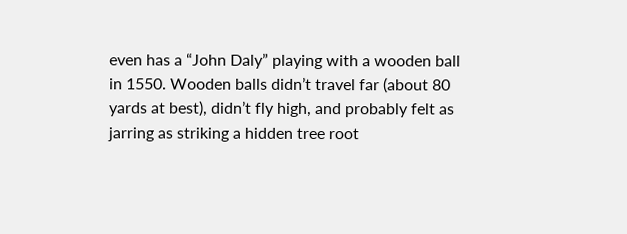even has a “John Daly” playing with a wooden ball in 1550. Wooden balls didn’t travel far (about 80 yards at best), didn’t fly high, and probably felt as jarring as striking a hidden tree root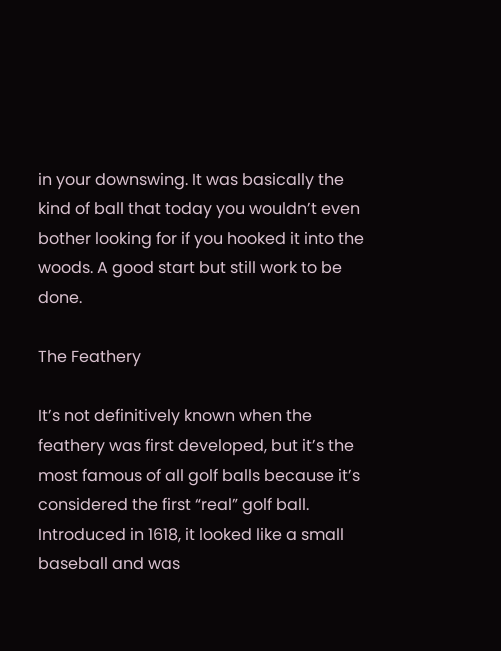in your downswing. It was basically the kind of ball that today you wouldn’t even bother looking for if you hooked it into the woods. A good start but still work to be done.

The Feathery

It’s not definitively known when the feathery was first developed, but it’s the most famous of all golf balls because it’s considered the first “real” golf ball. Introduced in 1618, it looked like a small baseball and was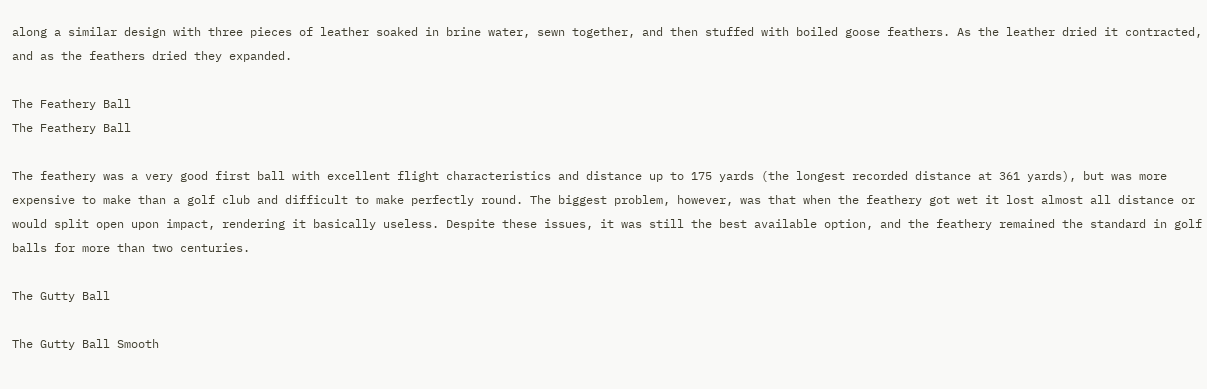along a similar design with three pieces of leather soaked in brine water, sewn together, and then stuffed with boiled goose feathers. As the leather dried it contracted, and as the feathers dried they expanded.

The Feathery Ball
The Feathery Ball

The feathery was a very good first ball with excellent flight characteristics and distance up to 175 yards (the longest recorded distance at 361 yards), but was more expensive to make than a golf club and difficult to make perfectly round. The biggest problem, however, was that when the feathery got wet it lost almost all distance or would split open upon impact, rendering it basically useless. Despite these issues, it was still the best available option, and the feathery remained the standard in golf balls for more than two centuries.

The Gutty Ball

The Gutty Ball Smooth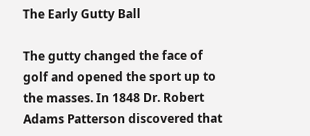The Early Gutty Ball

The gutty changed the face of golf and opened the sport up to the masses. In 1848 Dr. Robert Adams Patterson discovered that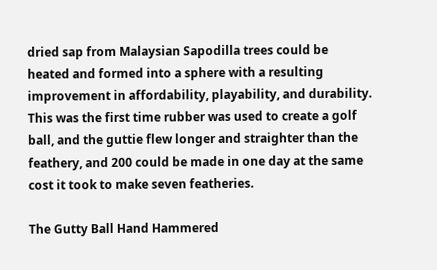dried sap from Malaysian Sapodilla trees could be heated and formed into a sphere with a resulting improvement in affordability, playability, and durability. This was the first time rubber was used to create a golf ball, and the guttie flew longer and straighter than the feathery, and 200 could be made in one day at the same cost it took to make seven featheries.

The Gutty Ball Hand Hammered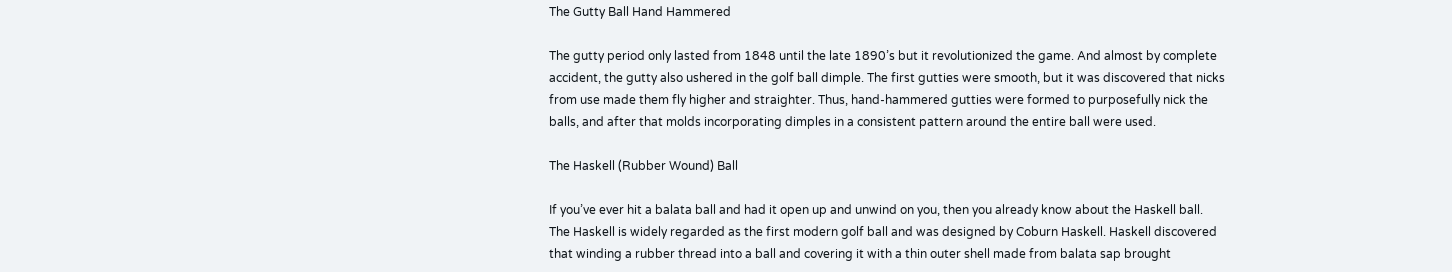The Gutty Ball Hand Hammered

The gutty period only lasted from 1848 until the late 1890’s but it revolutionized the game. And almost by complete accident, the gutty also ushered in the golf ball dimple. The first gutties were smooth, but it was discovered that nicks from use made them fly higher and straighter. Thus, hand-hammered gutties were formed to purposefully nick the balls, and after that molds incorporating dimples in a consistent pattern around the entire ball were used.

The Haskell (Rubber Wound) Ball

If you’ve ever hit a balata ball and had it open up and unwind on you, then you already know about the Haskell ball. The Haskell is widely regarded as the first modern golf ball and was designed by Coburn Haskell. Haskell discovered that winding a rubber thread into a ball and covering it with a thin outer shell made from balata sap brought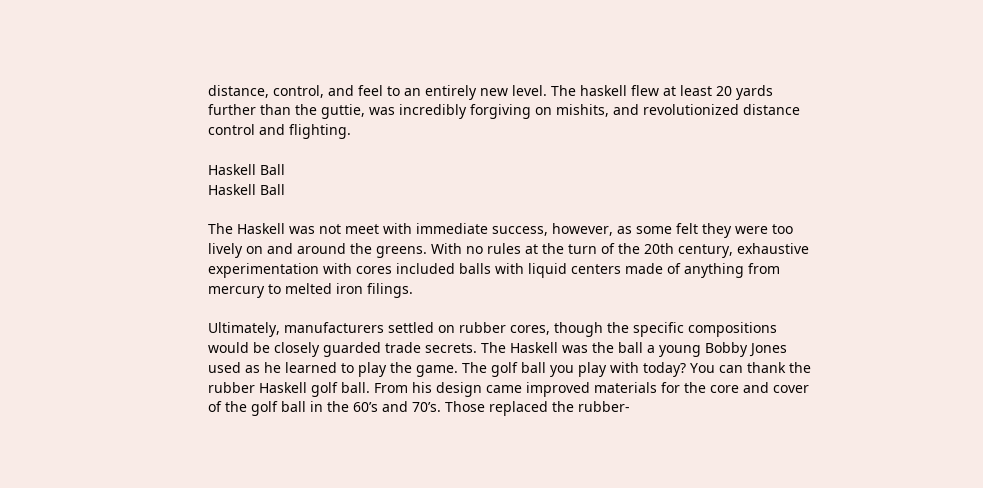distance, control, and feel to an entirely new level. The haskell flew at least 20 yards further than the guttie, was incredibly forgiving on mishits, and revolutionized distance control and flighting.

Haskell Ball
Haskell Ball

The Haskell was not meet with immediate success, however, as some felt they were too lively on and around the greens. With no rules at the turn of the 20th century, exhaustive experimentation with cores included balls with liquid centers made of anything from mercury to melted iron filings.

Ultimately, manufacturers settled on rubber cores, though the specific compositions would be closely guarded trade secrets. The Haskell was the ball a young Bobby Jones used as he learned to play the game. The golf ball you play with today? You can thank the rubber Haskell golf ball. From his design came improved materials for the core and cover of the golf ball in the 60’s and 70’s. Those replaced the rubber-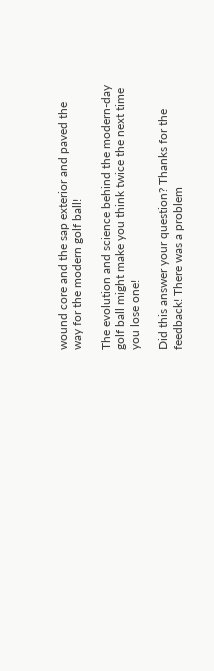wound core and the sap exterior and paved the way for the modern golf ball!

The evolution and science behind the modern-day golf ball might make you think twice the next time you lose one!

Did this answer your question? Thanks for the feedback! There was a problem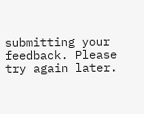submitting your feedback. Please try again later.